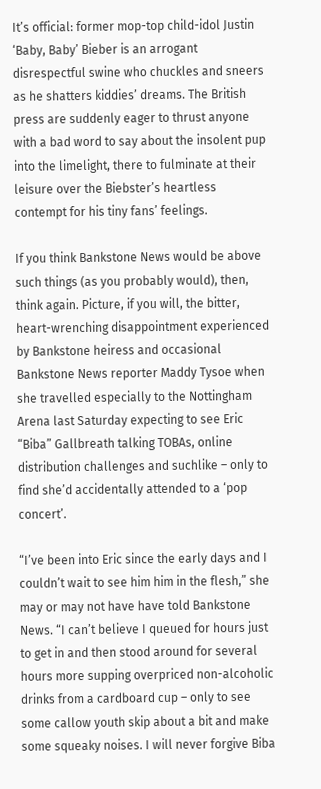It’s official: former mop-top child-idol Justin ‘Baby, Baby’ Bieber is an arrogant disrespectful swine who chuckles and sneers as he shatters kiddies’ dreams. The British press are suddenly eager to thrust anyone with a bad word to say about the insolent pup into the limelight, there to fulminate at their leisure over the Biebster’s heartless contempt for his tiny fans’ feelings.

If you think Bankstone News would be above such things (as you probably would), then, think again. Picture, if you will, the bitter, heart-wrenching disappointment experienced by Bankstone heiress and occasional Bankstone News reporter Maddy Tysoe when she travelled especially to the Nottingham Arena last Saturday expecting to see Eric “Biba” Gallbreath talking TOBAs, online distribution challenges and suchlike – only to find she’d accidentally attended to a ‘pop concert’.

“I’ve been into Eric since the early days and I couldn’t wait to see him him in the flesh,” she may or may not have have told Bankstone News. “I can’t believe I queued for hours just to get in and then stood around for several hours more supping overpriced non-alcoholic drinks from a cardboard cup – only to see some callow youth skip about a bit and make some squeaky noises. I will never forgive Biba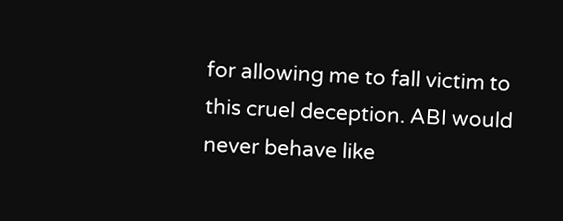for allowing me to fall victim to this cruel deception. ABI would never behave like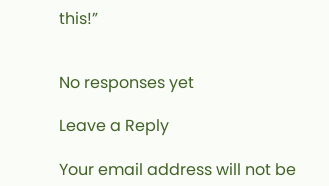this!”


No responses yet

Leave a Reply

Your email address will not be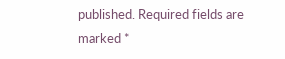published. Required fields are marked *